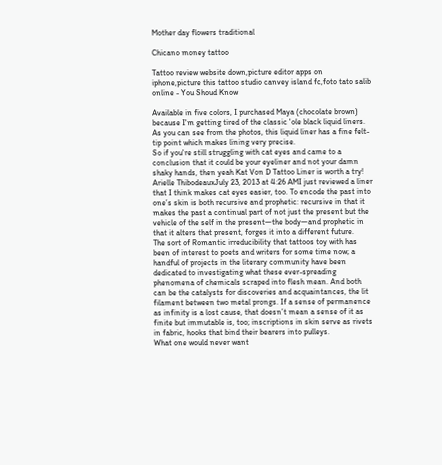Mother day flowers traditional

Chicano money tattoo

Tattoo review website down,picture editor apps on iphone,picture this tattoo studio canvey island fc,foto tato salib online - You Shoud Know

Available in five colors, I purchased Maya (chocolate brown) because I'm getting tired of the classic 'ole black liquid liners.
As you can see from the photos, this liquid liner has a fine felt-tip point which makes lining very precise.
So if you're still struggling with cat eyes and came to a conclusion that it could be your eyeliner and not your damn shaky hands, then yeah Kat Von D Tattoo Liner is worth a try! Arielle ThibodeauxJuly 23, 2013 at 4:26 AMI just reviewed a liner that I think makes cat eyes easier, too. To encode the past into one’s skin is both recursive and prophetic: recursive in that it makes the past a continual part of not just the present but the vehicle of the self in the present—the body—and prophetic in that it alters that present, forges it into a different future.
The sort of Romantic irreducibility that tattoos toy with has been of interest to poets and writers for some time now; a handful of projects in the literary community have been dedicated to investigating what these ever-spreading phenomena of chemicals scraped into flesh mean. And both can be the catalysts for discoveries and acquaintances, the lit filament between two metal prongs. If a sense of permanence as infinity is a lost cause, that doesn’t mean a sense of it as finite but immutable is, too; inscriptions in skin serve as rivets in fabric, hooks that bind their bearers into pulleys.
What one would never want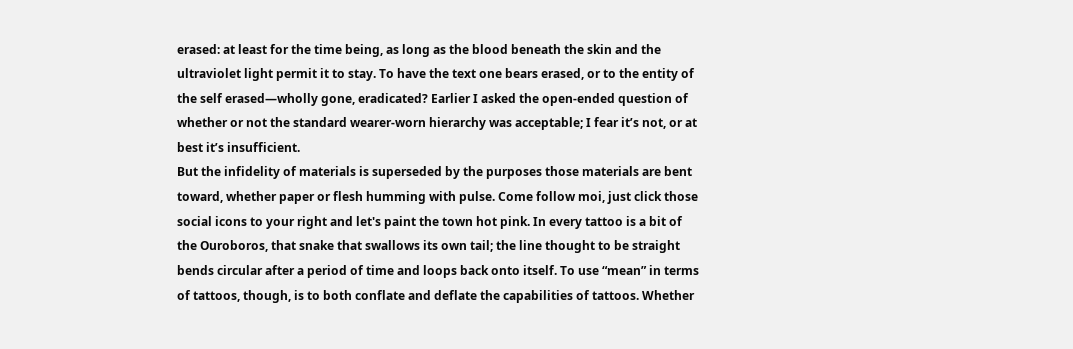erased: at least for the time being, as long as the blood beneath the skin and the ultraviolet light permit it to stay. To have the text one bears erased, or to the entity of the self erased—wholly gone, eradicated? Earlier I asked the open-ended question of whether or not the standard wearer-worn hierarchy was acceptable; I fear it’s not, or at best it’s insufficient.
But the infidelity of materials is superseded by the purposes those materials are bent toward, whether paper or flesh humming with pulse. Come follow moi, just click those social icons to your right and let's paint the town hot pink. In every tattoo is a bit of the Ouroboros, that snake that swallows its own tail; the line thought to be straight bends circular after a period of time and loops back onto itself. To use “mean” in terms of tattoos, though, is to both conflate and deflate the capabilities of tattoos. Whether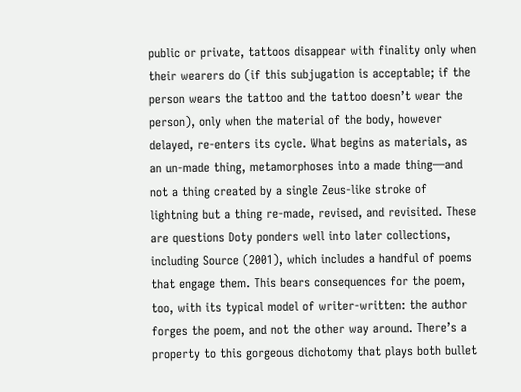public or private, tattoos disappear with finality only when their wearers do (if this subjugation is acceptable; if the person wears the tattoo and the tattoo doesn’t wear the person), only when the material of the body, however delayed, re-enters its cycle. What begins as materials, as an un-made thing, metamorphoses into a made thing—and not a thing created by a single Zeus-like stroke of lightning but a thing re-made, revised, and revisited. These are questions Doty ponders well into later collections, including Source (2001), which includes a handful of poems that engage them. This bears consequences for the poem, too, with its typical model of writer-written: the author forges the poem, and not the other way around. There’s a property to this gorgeous dichotomy that plays both bullet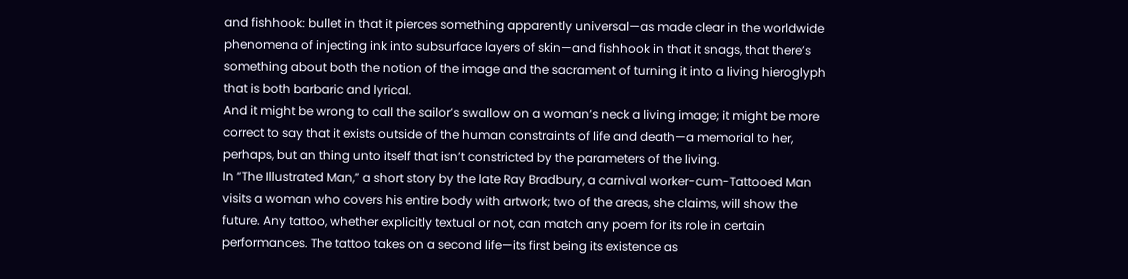and fishhook: bullet in that it pierces something apparently universal—as made clear in the worldwide phenomena of injecting ink into subsurface layers of skin—and fishhook in that it snags, that there’s something about both the notion of the image and the sacrament of turning it into a living hieroglyph that is both barbaric and lyrical.
And it might be wrong to call the sailor’s swallow on a woman’s neck a living image; it might be more correct to say that it exists outside of the human constraints of life and death—a memorial to her, perhaps, but an thing unto itself that isn’t constricted by the parameters of the living.
In “The Illustrated Man,” a short story by the late Ray Bradbury, a carnival worker-cum-Tattooed Man visits a woman who covers his entire body with artwork; two of the areas, she claims, will show the future. Any tattoo, whether explicitly textual or not, can match any poem for its role in certain performances. The tattoo takes on a second life—its first being its existence as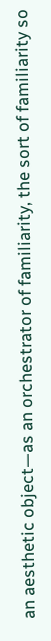an aesthetic object—as an orchestrator of familiarity, the sort of familiarity so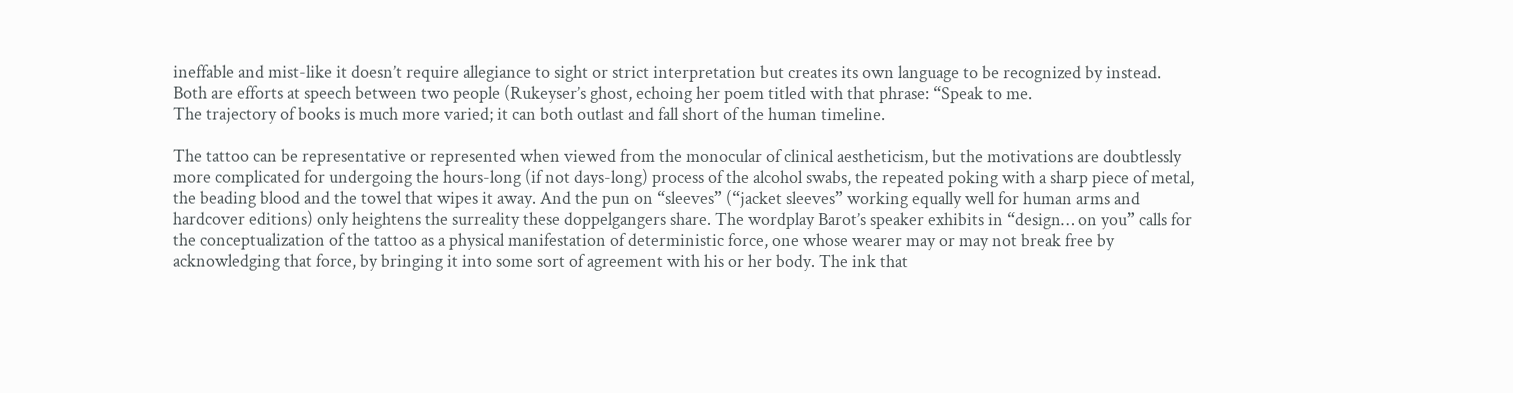ineffable and mist-like it doesn’t require allegiance to sight or strict interpretation but creates its own language to be recognized by instead.
Both are efforts at speech between two people (Rukeyser’s ghost, echoing her poem titled with that phrase: “Speak to me.
The trajectory of books is much more varied; it can both outlast and fall short of the human timeline.

The tattoo can be representative or represented when viewed from the monocular of clinical aestheticism, but the motivations are doubtlessly more complicated for undergoing the hours-long (if not days-long) process of the alcohol swabs, the repeated poking with a sharp piece of metal, the beading blood and the towel that wipes it away. And the pun on “sleeves” (“jacket sleeves” working equally well for human arms and hardcover editions) only heightens the surreality these doppelgangers share. The wordplay Barot’s speaker exhibits in “design… on you” calls for the conceptualization of the tattoo as a physical manifestation of deterministic force, one whose wearer may or may not break free by acknowledging that force, by bringing it into some sort of agreement with his or her body. The ink that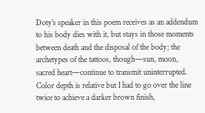Doty’s speaker in this poem receives as an addendum to his body dies with it, but stays in those moments between death and the disposal of the body; the archetypes of the tattoos, though—sun, moon, sacred heart—continue to transmit uninterrupted. Color depth is relative but I had to go over the line twice to achieve a darker brown finish,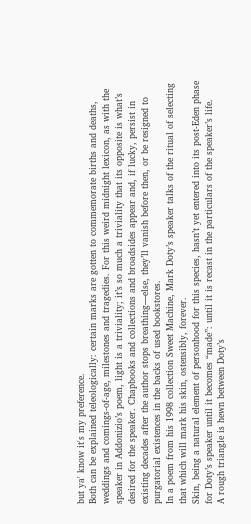but ya' know it's my preference.
Both can be explained teleologically: certain marks are gotten to commemorate births and deaths, weddings and comings-of-age, milestones and tragedies. For this weird midnight lexicon, as with the speaker in Addonizio’s poem, light is a triviality; it’s so much a triviality that its opposite is what’s desired for the speaker. Chapbooks and collections and broadsides appear and, if lucky, persist in existing decades after the author stops breathing—else, they’ll vanish before then, or be resigned to purgatorial existences in the backs of used bookstores.
In a poem from his 1998 collection Sweet Machine, Mark Doty’s speaker talks of the ritual of selecting that which will mark his skin, ostensibly, forever.
Skin, being a natural element of personhood for this species, hasn’t yet entered into its post-Eden phase for Doty’s speaker until it becomes “made”: until it is recast in the particulars of the speaker’s life.
A rough triangle is hewn between Doty’s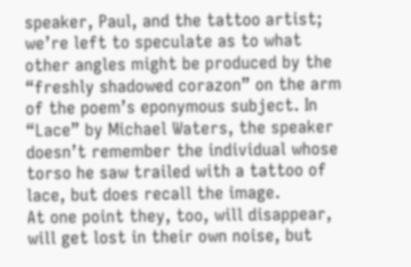speaker, Paul, and the tattoo artist; we’re left to speculate as to what other angles might be produced by the “freshly shadowed corazon” on the arm of the poem’s eponymous subject. In “Lace” by Michael Waters, the speaker doesn’t remember the individual whose torso he saw trailed with a tattoo of lace, but does recall the image.
At one point they, too, will disappear, will get lost in their own noise, but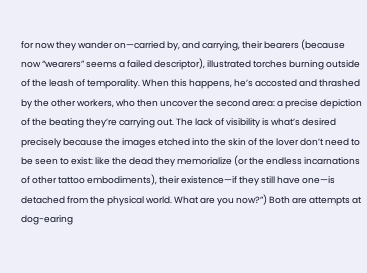for now they wander on—carried by, and carrying, their bearers (because now “wearers” seems a failed descriptor), illustrated torches burning outside of the leash of temporality. When this happens, he’s accosted and thrashed by the other workers, who then uncover the second area: a precise depiction of the beating they’re carrying out. The lack of visibility is what’s desired precisely because the images etched into the skin of the lover don’t need to be seen to exist: like the dead they memorialize (or the endless incarnations of other tattoo embodiments), their existence—if they still have one—is detached from the physical world. What are you now?”) Both are attempts at dog-earing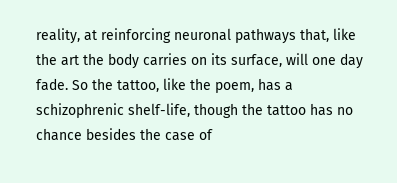reality, at reinforcing neuronal pathways that, like the art the body carries on its surface, will one day fade. So the tattoo, like the poem, has a schizophrenic shelf-life, though the tattoo has no chance besides the case of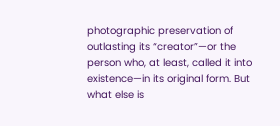photographic preservation of outlasting its “creator”—or the person who, at least, called it into existence—in its original form. But what else is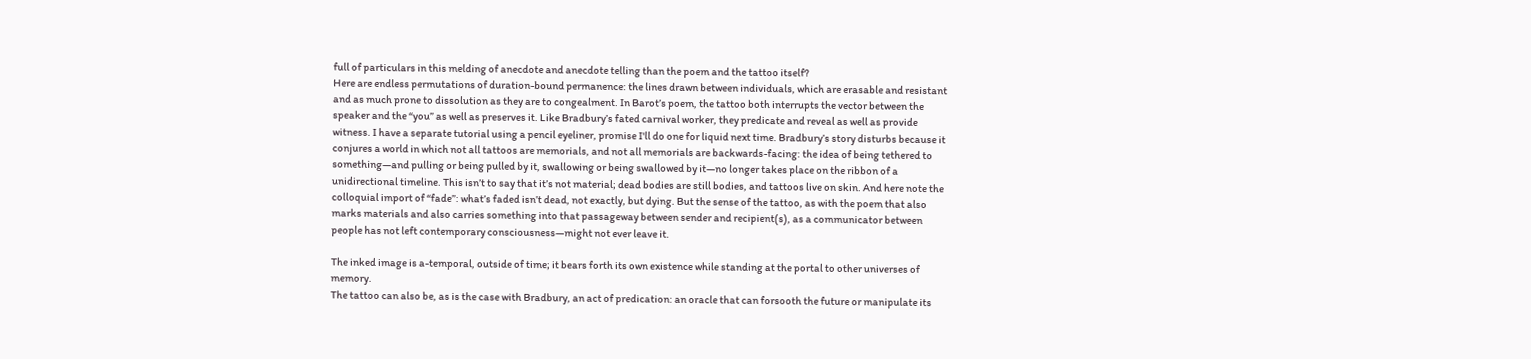full of particulars in this melding of anecdote and anecdote telling than the poem and the tattoo itself?
Here are endless permutations of duration-bound permanence: the lines drawn between individuals, which are erasable and resistant and as much prone to dissolution as they are to congealment. In Barot’s poem, the tattoo both interrupts the vector between the speaker and the “you” as well as preserves it. Like Bradbury’s fated carnival worker, they predicate and reveal as well as provide witness. I have a separate tutorial using a pencil eyeliner, promise I'll do one for liquid next time. Bradbury’s story disturbs because it conjures a world in which not all tattoos are memorials, and not all memorials are backwards-facing: the idea of being tethered to something—and pulling or being pulled by it, swallowing or being swallowed by it—no longer takes place on the ribbon of a unidirectional timeline. This isn’t to say that it’s not material; dead bodies are still bodies, and tattoos live on skin. And here note the colloquial import of “fade”: what’s faded isn’t dead, not exactly, but dying. But the sense of the tattoo, as with the poem that also marks materials and also carries something into that passageway between sender and recipient(s), as a communicator between people has not left contemporary consciousness—might not ever leave it.

The inked image is a-temporal, outside of time; it bears forth its own existence while standing at the portal to other universes of memory.
The tattoo can also be, as is the case with Bradbury, an act of predication: an oracle that can forsooth the future or manipulate its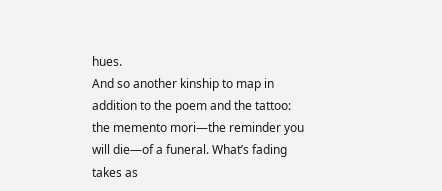hues.
And so another kinship to map in addition to the poem and the tattoo: the memento mori—the reminder you will die—of a funeral. What’s fading takes as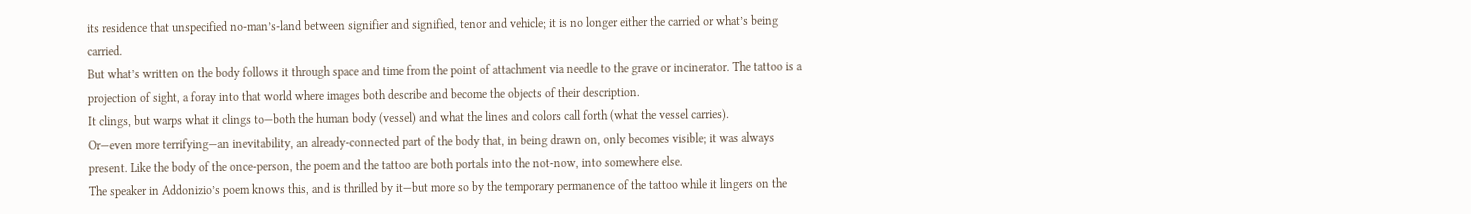its residence that unspecified no-man’s-land between signifier and signified, tenor and vehicle; it is no longer either the carried or what’s being carried.
But what’s written on the body follows it through space and time from the point of attachment via needle to the grave or incinerator. The tattoo is a projection of sight, a foray into that world where images both describe and become the objects of their description.
It clings, but warps what it clings to—both the human body (vessel) and what the lines and colors call forth (what the vessel carries).
Or—even more terrifying—an inevitability, an already-connected part of the body that, in being drawn on, only becomes visible; it was always present. Like the body of the once-person, the poem and the tattoo are both portals into the not-now, into somewhere else.
The speaker in Addonizio’s poem knows this, and is thrilled by it—but more so by the temporary permanence of the tattoo while it lingers on the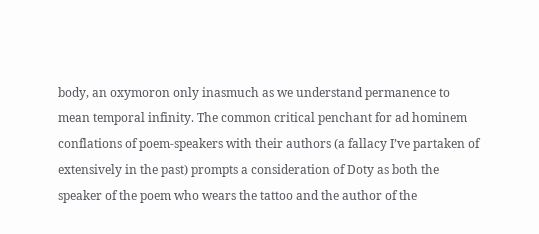body, an oxymoron only inasmuch as we understand permanence to mean temporal infinity. The common critical penchant for ad hominem conflations of poem-speakers with their authors (a fallacy I’ve partaken of extensively in the past) prompts a consideration of Doty as both the speaker of the poem who wears the tattoo and the author of the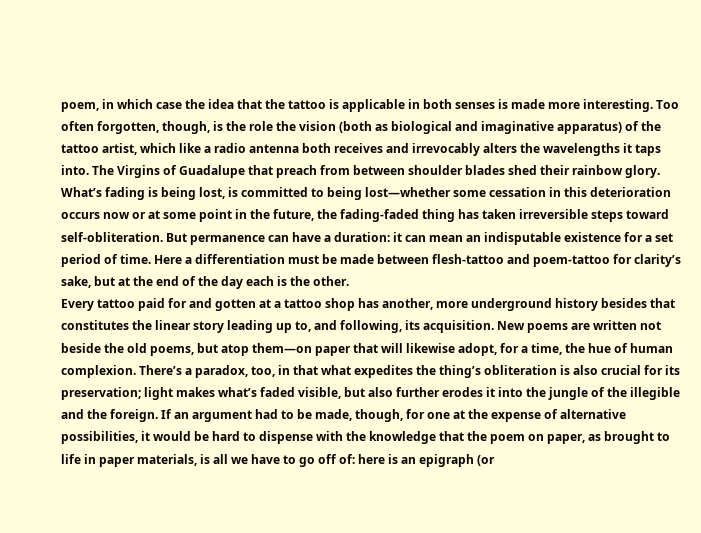poem, in which case the idea that the tattoo is applicable in both senses is made more interesting. Too often forgotten, though, is the role the vision (both as biological and imaginative apparatus) of the tattoo artist, which like a radio antenna both receives and irrevocably alters the wavelengths it taps into. The Virgins of Guadalupe that preach from between shoulder blades shed their rainbow glory. What’s fading is being lost, is committed to being lost—whether some cessation in this deterioration occurs now or at some point in the future, the fading-faded thing has taken irreversible steps toward self-obliteration. But permanence can have a duration: it can mean an indisputable existence for a set period of time. Here a differentiation must be made between flesh-tattoo and poem-tattoo for clarity’s sake, but at the end of the day each is the other.
Every tattoo paid for and gotten at a tattoo shop has another, more underground history besides that constitutes the linear story leading up to, and following, its acquisition. New poems are written not beside the old poems, but atop them—on paper that will likewise adopt, for a time, the hue of human complexion. There’s a paradox, too, in that what expedites the thing’s obliteration is also crucial for its preservation; light makes what’s faded visible, but also further erodes it into the jungle of the illegible and the foreign. If an argument had to be made, though, for one at the expense of alternative possibilities, it would be hard to dispense with the knowledge that the poem on paper, as brought to life in paper materials, is all we have to go off of: here is an epigraph (or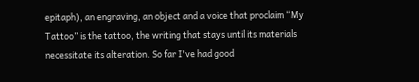epitaph), an engraving, an object and a voice that proclaim “My Tattoo” is the tattoo, the writing that stays until its materials necessitate its alteration. So far I've had good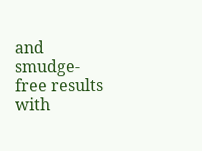and smudge-free results with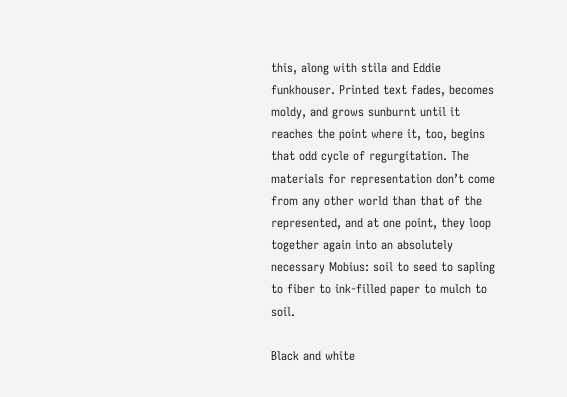this, along with stila and Eddie funkhouser. Printed text fades, becomes moldy, and grows sunburnt until it reaches the point where it, too, begins that odd cycle of regurgitation. The materials for representation don’t come from any other world than that of the represented, and at one point, they loop together again into an absolutely necessary Mobius: soil to seed to sapling to fiber to ink-filled paper to mulch to soil.

Black and white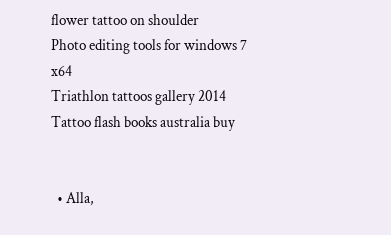flower tattoo on shoulder
Photo editing tools for windows 7 x64
Triathlon tattoos gallery 2014
Tattoo flash books australia buy


  • Alla,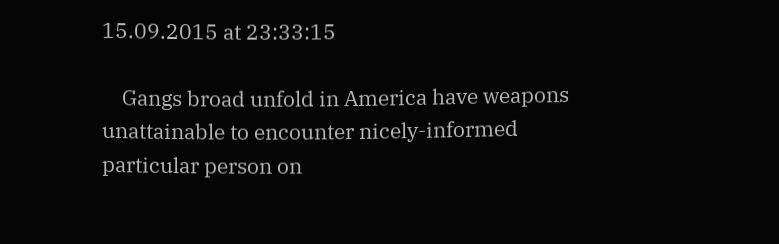15.09.2015 at 23:33:15

    Gangs broad unfold in America have weapons unattainable to encounter nicely-informed particular person on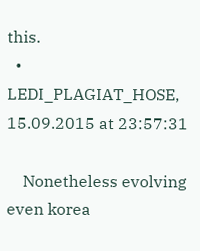this.
  • LEDI_PLAGIAT_HOSE, 15.09.2015 at 23:57:31

    Nonetheless evolving even korea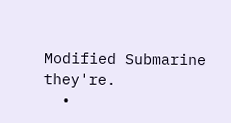Modified Submarine they're.
  •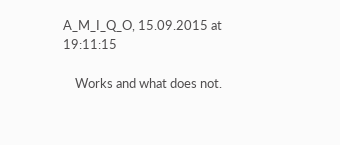A_M_I_Q_O, 15.09.2015 at 19:11:15

    Works and what does not.